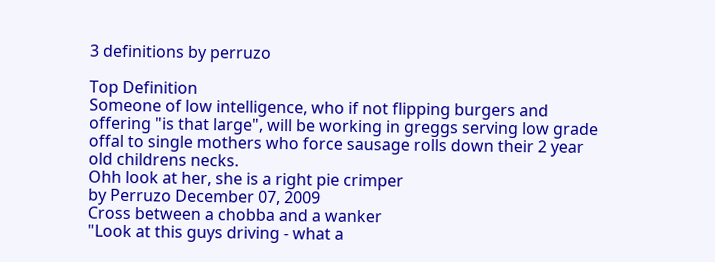3 definitions by perruzo

Top Definition
Someone of low intelligence, who if not flipping burgers and offering "is that large", will be working in greggs serving low grade offal to single mothers who force sausage rolls down their 2 year old childrens necks.
Ohh look at her, she is a right pie crimper
by Perruzo December 07, 2009
Cross between a chobba and a wanker
"Look at this guys driving - what a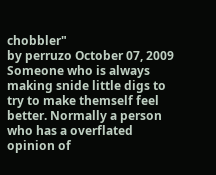chobbler"
by perruzo October 07, 2009
Someone who is always making snide little digs to try to make themself feel better. Normally a person who has a overflated opinion of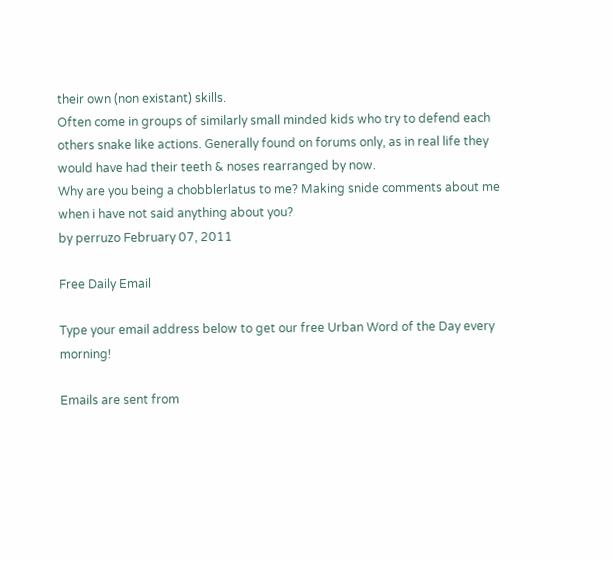their own (non existant) skills.
Often come in groups of similarly small minded kids who try to defend each others snake like actions. Generally found on forums only, as in real life they would have had their teeth & noses rearranged by now.
Why are you being a chobblerlatus to me? Making snide comments about me when i have not said anything about you?
by perruzo February 07, 2011

Free Daily Email

Type your email address below to get our free Urban Word of the Day every morning!

Emails are sent from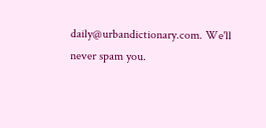daily@urbandictionary.com. We'll never spam you.